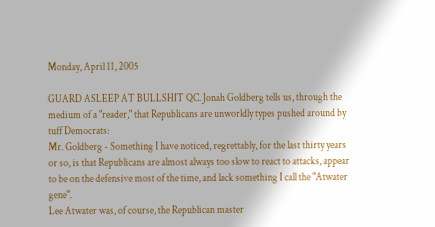Monday, April 11, 2005

GUARD ASLEEP AT BULLSHIT QC. Jonah Goldberg tells us, through the medium of a "reader," that Republicans are unworldly types pushed around by tuff Democrats:
Mr. Goldberg - Something I have noticed, regrettably, for the last thirty years or so, is that Republicans are almost always too slow to react to attacks, appear to be on the defensive most of the time, and lack something I call the "Atwater gene".
Lee Atwater was, of course, the Republican master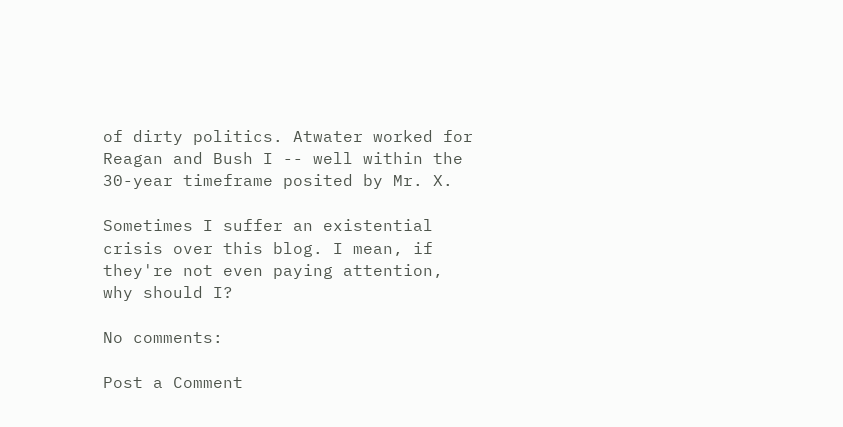of dirty politics. Atwater worked for Reagan and Bush I -- well within the 30-year timeframe posited by Mr. X.

Sometimes I suffer an existential crisis over this blog. I mean, if they're not even paying attention, why should I?

No comments:

Post a Comment